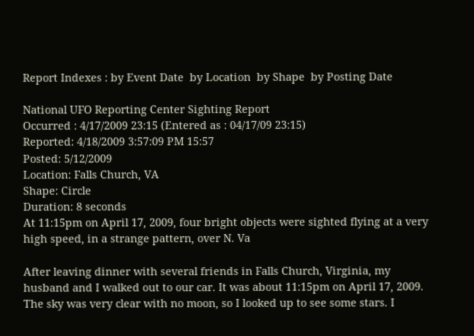Report Indexes : by Event Date  by Location  by Shape  by Posting Date

National UFO Reporting Center Sighting Report
Occurred : 4/17/2009 23:15 (Entered as : 04/17/09 23:15)
Reported: 4/18/2009 3:57:09 PM 15:57
Posted: 5/12/2009
Location: Falls Church, VA
Shape: Circle
Duration: 8 seconds
At 11:15pm on April 17, 2009, four bright objects were sighted flying at a very high speed, in a strange pattern, over N. Va

After leaving dinner with several friends in Falls Church, Virginia, my husband and I walked out to our car. It was about 11:15pm on April 17, 2009. The sky was very clear with no moon, so I looked up to see some stars. I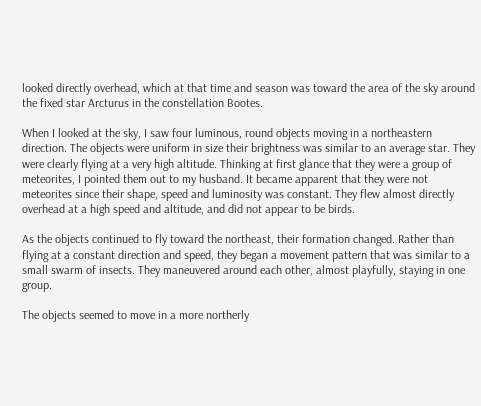looked directly overhead, which at that time and season was toward the area of the sky around the fixed star Arcturus in the constellation Bootes.

When I looked at the sky, I saw four luminous, round objects moving in a northeastern direction. The objects were uniform in size their brightness was similar to an average star. They were clearly flying at a very high altitude. Thinking at first glance that they were a group of meteorites, I pointed them out to my husband. It became apparent that they were not meteorites since their shape, speed and luminosity was constant. They flew almost directly overhead at a high speed and altitude, and did not appear to be birds.

As the objects continued to fly toward the northeast, their formation changed. Rather than flying at a constant direction and speed, they began a movement pattern that was similar to a small swarm of insects. They maneuvered around each other, almost playfully, staying in one group.

The objects seemed to move in a more northerly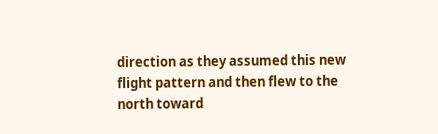direction as they assumed this new flight pattern and then flew to the north toward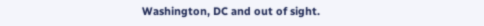Washington, DC and out of sight.